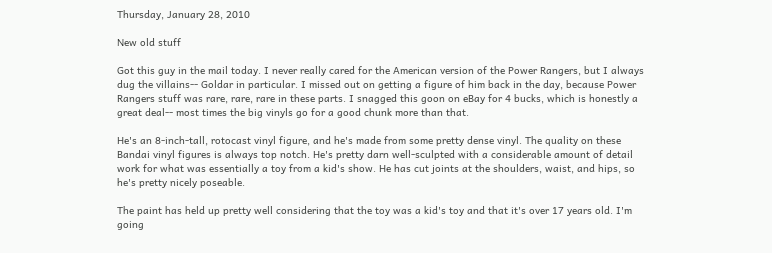Thursday, January 28, 2010

New old stuff

Got this guy in the mail today. I never really cared for the American version of the Power Rangers, but I always dug the villains-- Goldar in particular. I missed out on getting a figure of him back in the day, because Power Rangers stuff was rare, rare, rare in these parts. I snagged this goon on eBay for 4 bucks, which is honestly a great deal-- most times the big vinyls go for a good chunk more than that.

He's an 8-inch-tall, rotocast vinyl figure, and he's made from some pretty dense vinyl. The quality on these Bandai vinyl figures is always top notch. He's pretty darn well-sculpted with a considerable amount of detail work for what was essentially a toy from a kid's show. He has cut joints at the shoulders, waist, and hips, so he's pretty nicely poseable.

The paint has held up pretty well considering that the toy was a kid's toy and that it's over 17 years old. I'm going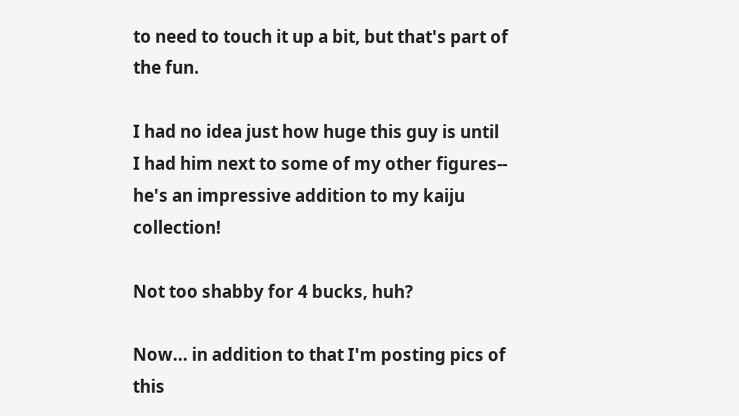to need to touch it up a bit, but that's part of the fun.

I had no idea just how huge this guy is until I had him next to some of my other figures-- he's an impressive addition to my kaiju collection!

Not too shabby for 4 bucks, huh?

Now... in addition to that I'm posting pics of this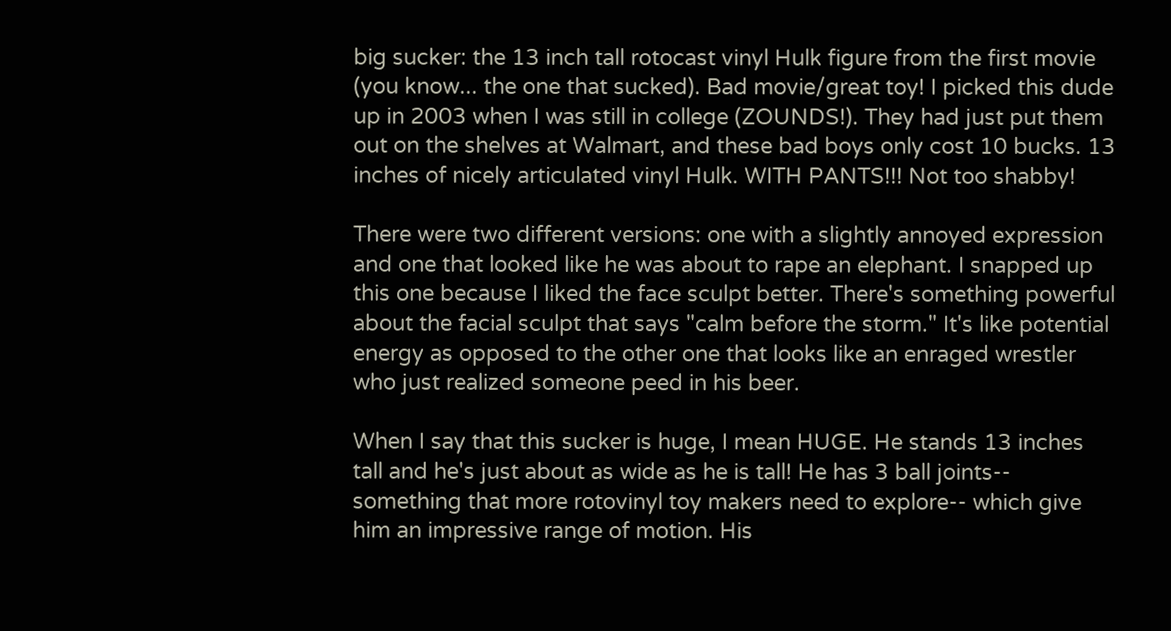big sucker: the 13 inch tall rotocast vinyl Hulk figure from the first movie (you know... the one that sucked). Bad movie/great toy! I picked this dude up in 2003 when I was still in college (ZOUNDS!). They had just put them out on the shelves at Walmart, and these bad boys only cost 10 bucks. 13 inches of nicely articulated vinyl Hulk. WITH PANTS!!! Not too shabby!

There were two different versions: one with a slightly annoyed expression and one that looked like he was about to rape an elephant. I snapped up this one because I liked the face sculpt better. There's something powerful about the facial sculpt that says "calm before the storm." It's like potential energy as opposed to the other one that looks like an enraged wrestler who just realized someone peed in his beer.

When I say that this sucker is huge, I mean HUGE. He stands 13 inches tall and he's just about as wide as he is tall! He has 3 ball joints-- something that more rotovinyl toy makers need to explore-- which give him an impressive range of motion. His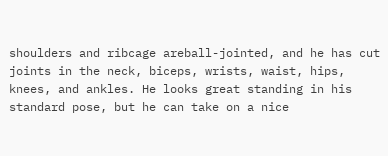shoulders and ribcage areball-jointed, and he has cut joints in the neck, biceps, wrists, waist, hips, knees, and ankles. He looks great standing in his standard pose, but he can take on a nice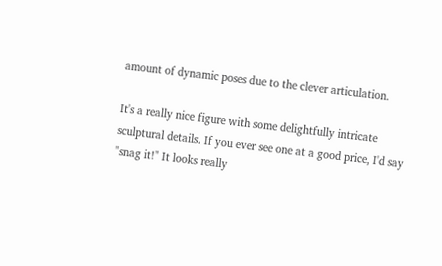amount of dynamic poses due to the clever articulation.

It's a really nice figure with some delightfully intricate sculptural details. If you ever see one at a good price, I'd say "snag it!" It looks really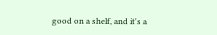good on a shelf, and it's a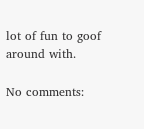lot of fun to goof around with.

No comments: